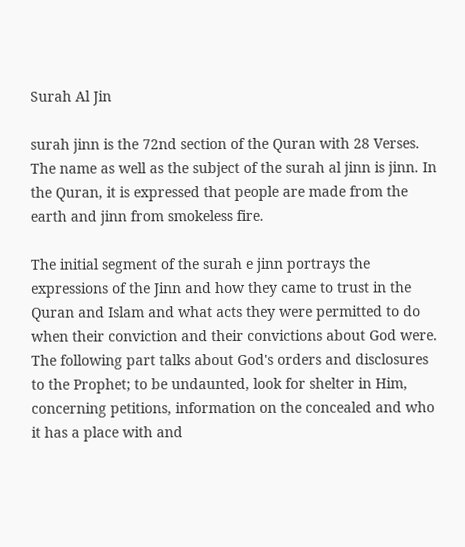Surah Al Jin

surah jinn is the 72nd section of the Quran with 28 Verses. The name as well as the subject of the surah al jinn is jinn. In the Quran, it is expressed that people are made from the earth and jinn from smokeless fire.

The initial segment of the surah e jinn portrays the expressions of the Jinn and how they came to trust in the Quran and Islam and what acts they were permitted to do when their conviction and their convictions about God were. The following part talks about God's orders and disclosures to the Prophet; to be undaunted, look for shelter in Him, concerning petitions, information on the concealed and who it has a place with and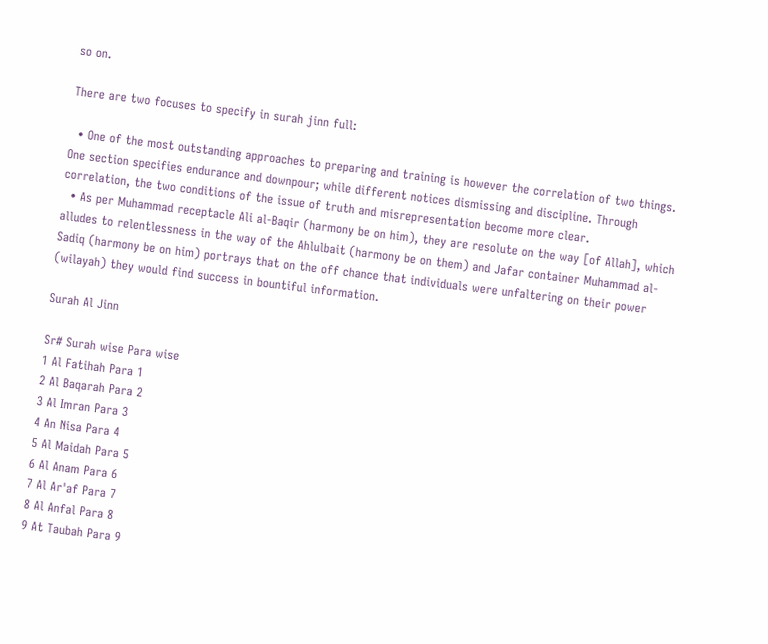so on.

There are two focuses to specify in surah jinn full:

  • One of the most outstanding approaches to preparing and training is however the correlation of two things. One section specifies endurance and downpour; while different notices dismissing and discipline. Through correlation, the two conditions of the issue of truth and misrepresentation become more clear.
  • As per Muhammad receptacle Ali al-Baqir (harmony be on him), they are resolute on the way [of Allah], which alludes to relentlessness in the way of the Ahlulbait (harmony be on them) and Jafar container Muhammad al-Sadiq (harmony be on him) portrays that on the off chance that individuals were unfaltering on their power (wilayah) they would find success in bountiful information.

Surah Al Jinn

Sr# Surah wise Para wise
1 Al Fatihah Para 1
2 Al Baqarah Para 2
3 Al Imran Para 3
4 An Nisa Para 4
5 Al Maidah Para 5
6 Al Anam Para 6
7 Al Ar'af Para 7
8 Al Anfal Para 8
9 At Taubah Para 9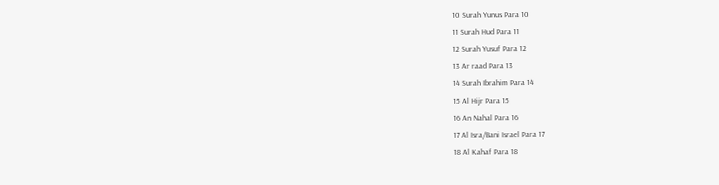10 Surah Yunus Para 10
11 Surah Hud Para 11
12 Surah Yusuf Para 12
13 Ar raad Para 13
14 Surah Ibrahim Para 14
15 Al Hijr Para 15
16 An Nahal Para 16
17 Al Isra/Bani Israel Para 17
18 Al Kahaf Para 18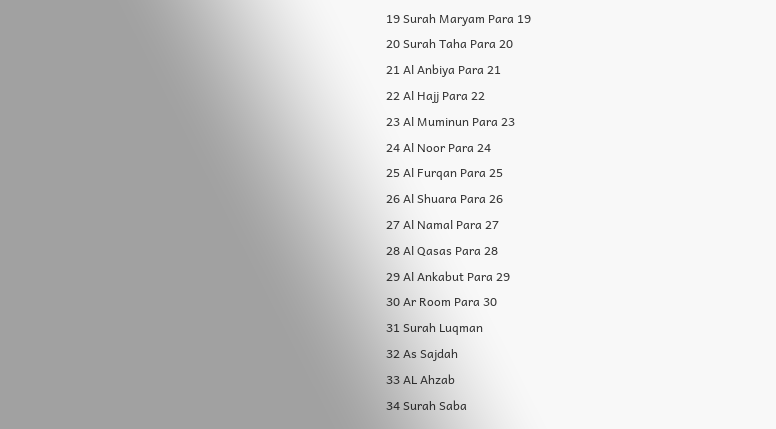19 Surah Maryam Para 19
20 Surah Taha Para 20
21 Al Anbiya Para 21
22 Al Hajj Para 22
23 Al Muminun Para 23
24 Al Noor Para 24
25 Al Furqan Para 25
26 Al Shuara Para 26
27 Al Namal Para 27
28 Al Qasas Para 28
29 Al Ankabut Para 29
30 Ar Room Para 30
31 Surah Luqman
32 As Sajdah
33 AL Ahzab
34 Surah Saba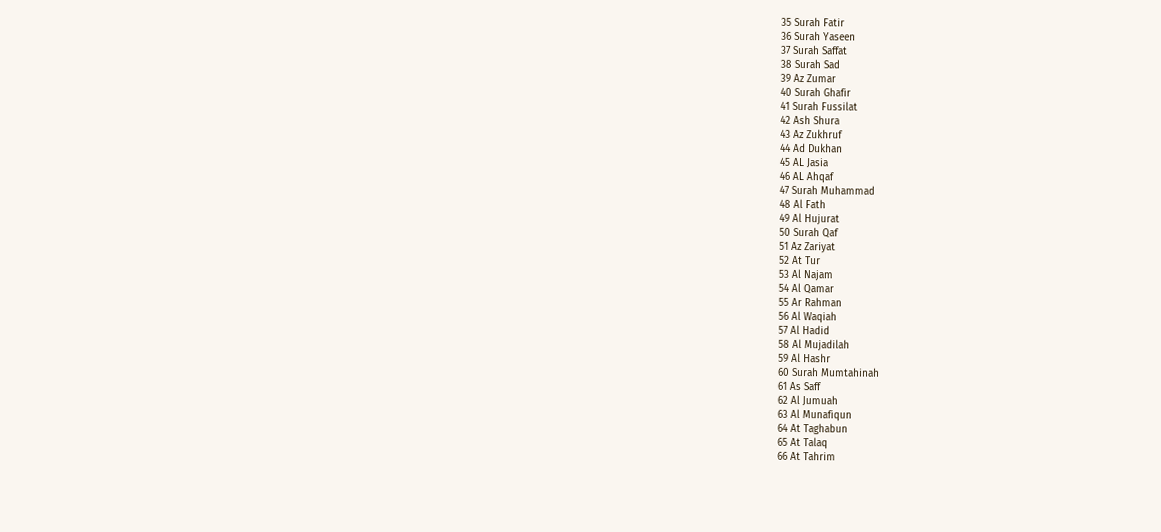35 Surah Fatir
36 Surah Yaseen
37 Surah Saffat
38 Surah Sad
39 Az Zumar
40 Surah Ghafir
41 Surah Fussilat
42 Ash Shura
43 Az Zukhruf
44 Ad Dukhan
45 AL Jasia
46 AL Ahqaf
47 Surah Muhammad
48 Al Fath
49 Al Hujurat
50 Surah Qaf
51 Az Zariyat
52 At Tur
53 Al Najam
54 Al Qamar
55 Ar Rahman
56 Al Waqiah
57 Al Hadid
58 Al Mujadilah
59 Al Hashr
60 Surah Mumtahinah
61 As Saff
62 Al Jumuah
63 Al Munafiqun
64 At Taghabun
65 At Talaq
66 At Tahrim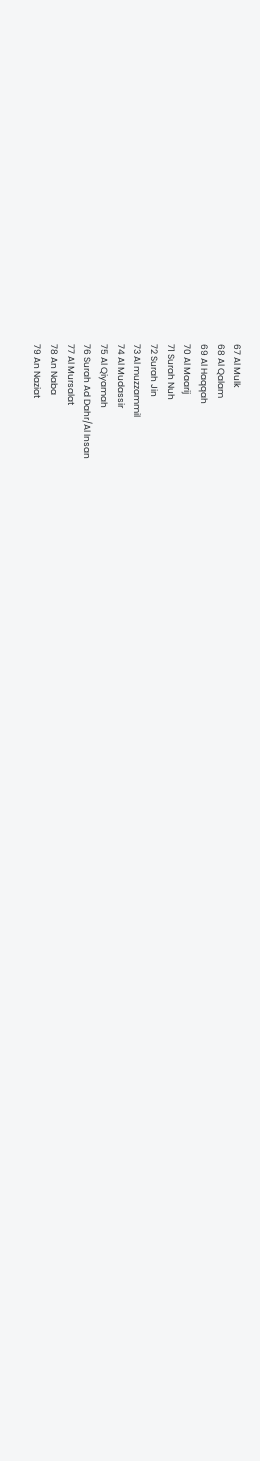67 Al Mulk
68 Al Qalam
69 Al Haqqah
70 Al Maarij
71 Surah Nuh
72 Surah Jin
73 Al muzzammil
74 Al Mudassir
75 Al Qiyamah
76 Surah Ad Dahr/Al Insan
77 Al Mursalat
78 An Naba
79 An Naziat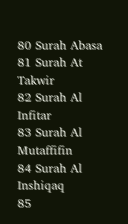80 Surah Abasa
81 Surah At Takwir
82 Surah Al Infitar
83 Surah Al Mutaffifin
84 Surah Al Inshiqaq
85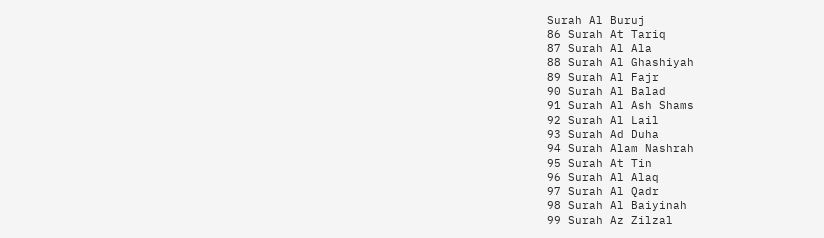Surah Al Buruj
86 Surah At Tariq
87 Surah Al Ala
88 Surah Al Ghashiyah
89 Surah Al Fajr
90 Surah Al Balad
91 Surah Al Ash Shams
92 Surah Al Lail
93 Surah Ad Duha
94 Surah Alam Nashrah
95 Surah At Tin
96 Surah Al Alaq
97 Surah Al Qadr
98 Surah Al Baiyinah
99 Surah Az Zilzal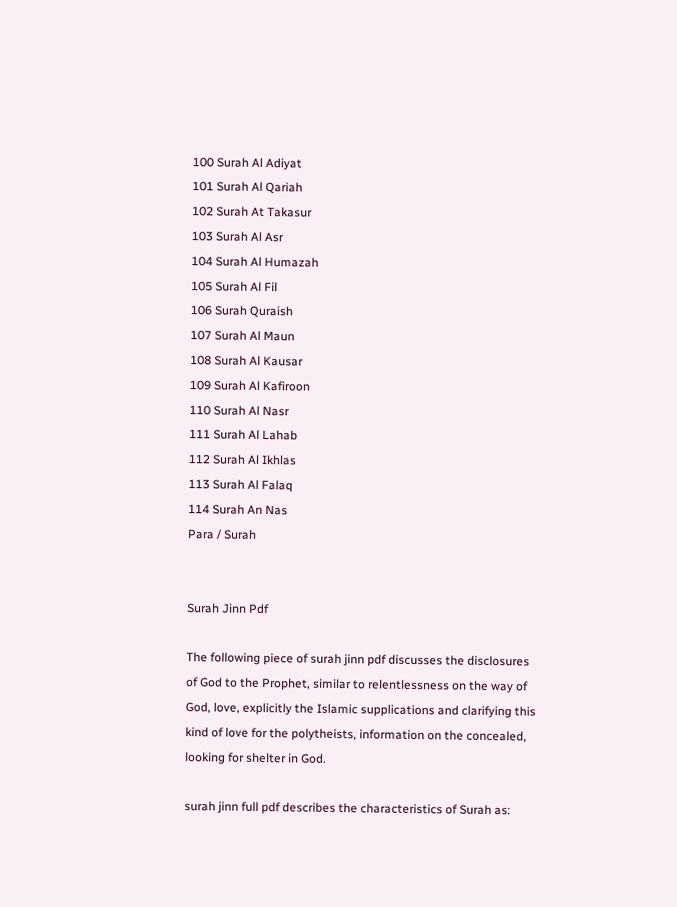100 Surah Al Adiyat
101 Surah Al Qariah
102 Surah At Takasur
103 Surah Al Asr
104 Surah Al Humazah
105 Surah Al Fil
106 Surah Quraish
107 Surah Al Maun
108 Surah Al Kausar
109 Surah Al Kafiroon
110 Surah Al Nasr
111 Surah Al Lahab
112 Surah Al Ikhlas
113 Surah Al Falaq
114 Surah An Nas
Para / Surah


Surah Jinn Pdf

The following piece of surah jinn pdf discusses the disclosures of God to the Prophet, similar to relentlessness on the way of God, love, explicitly the Islamic supplications and clarifying this kind of love for the polytheists, information on the concealed, looking for shelter in God.

surah jinn full pdf describes the characteristics of Surah as: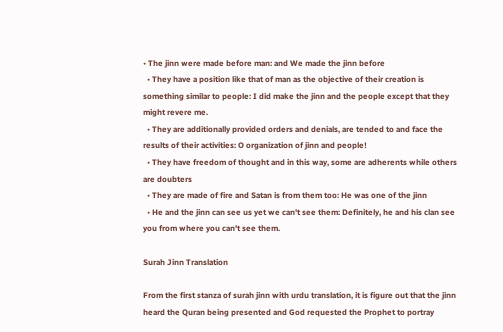• The jinn were made before man: and We made the jinn before
  • They have a position like that of man as the objective of their creation is something similar to people: I did make the jinn and the people except that they might revere me.
  • They are additionally provided orders and denials, are tended to and face the results of their activities: O organization of jinn and people!
  • They have freedom of thought and in this way, some are adherents while others are doubters
  • They are made of fire and Satan is from them too: He was one of the jinn
  • He and the jinn can see us yet we can't see them: Definitely, he and his clan see you from where you can't see them.

Surah Jinn Translation

From the first stanza of surah jinn with urdu translation, it is figure out that the jinn heard the Quran being presented and God requested the Prophet to portray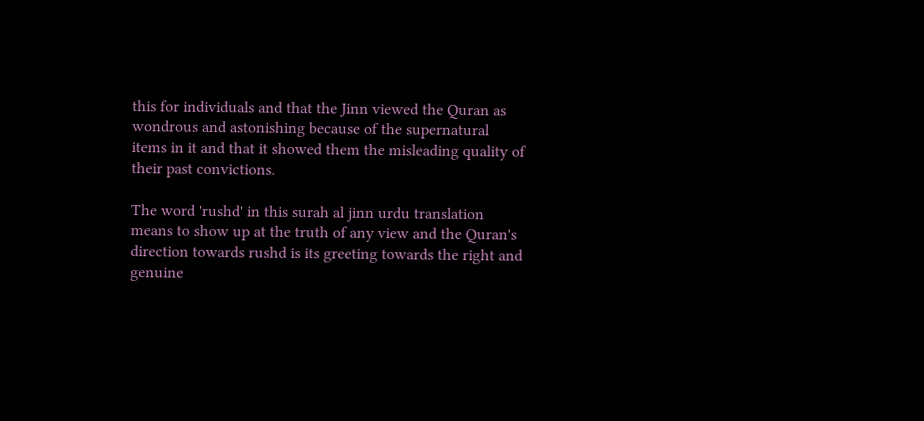this for individuals and that the Jinn viewed the Quran as wondrous and astonishing because of the supernatural items in it and that it showed them the misleading quality of their past convictions.

The word 'rushd' in this surah al jinn urdu translation means to show up at the truth of any view and the Quran's direction towards rushd is its greeting towards the right and genuine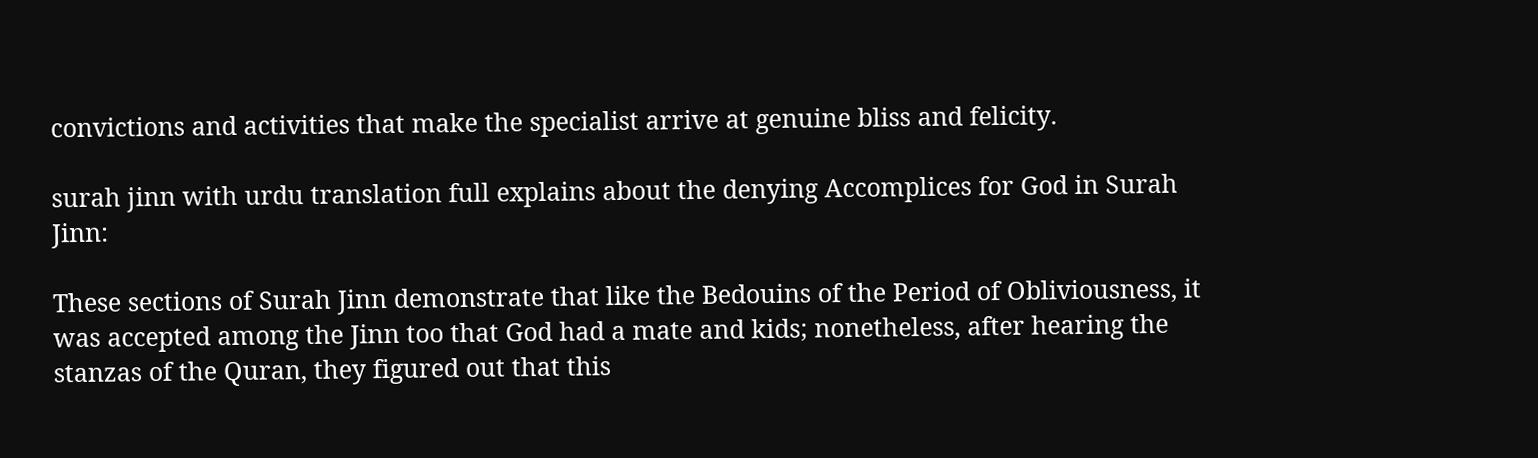convictions and activities that make the specialist arrive at genuine bliss and felicity.

surah jinn with urdu translation full explains about the denying Accomplices for God in Surah Jinn:

These sections of Surah Jinn demonstrate that like the Bedouins of the Period of Obliviousness, it was accepted among the Jinn too that God had a mate and kids; nonetheless, after hearing the stanzas of the Quran, they figured out that this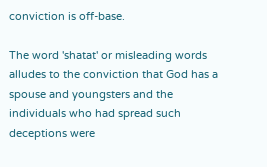conviction is off-base.

The word 'shatat' or misleading words alludes to the conviction that God has a spouse and youngsters and the individuals who had spread such deceptions were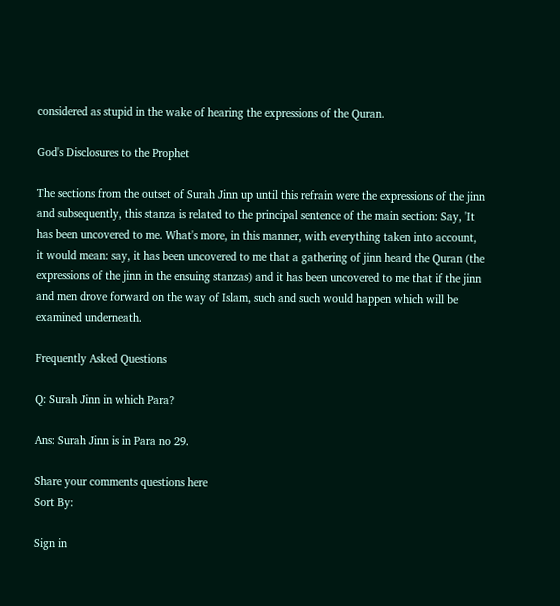considered as stupid in the wake of hearing the expressions of the Quran.

God's Disclosures to the Prophet

The sections from the outset of Surah Jinn up until this refrain were the expressions of the jinn and subsequently, this stanza is related to the principal sentence of the main section: Say, 'It has been uncovered to me. What's more, in this manner, with everything taken into account, it would mean: say, it has been uncovered to me that a gathering of jinn heard the Quran (the expressions of the jinn in the ensuing stanzas) and it has been uncovered to me that if the jinn and men drove forward on the way of Islam, such and such would happen which will be examined underneath.

Frequently Asked Questions

Q: Surah Jinn in which Para?

Ans: Surah Jinn is in Para no 29.

Share your comments questions here
Sort By:

Sign in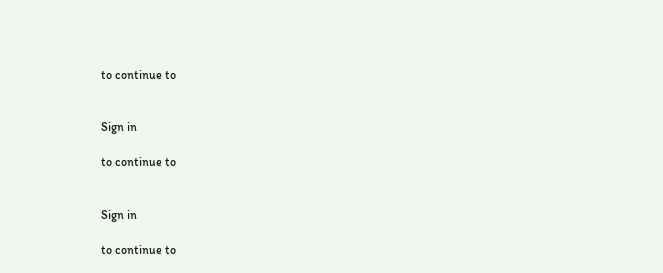to continue to


Sign in

to continue to


Sign in

to continue to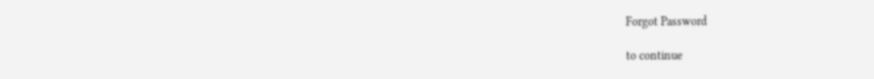Forgot Password

to continue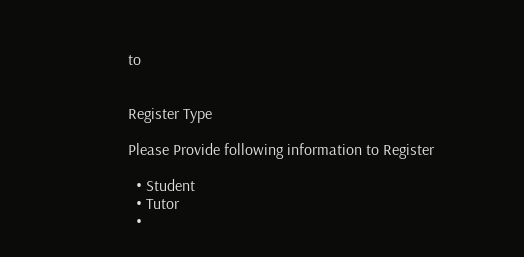to


Register Type

Please Provide following information to Register

  • Student
  • Tutor
  •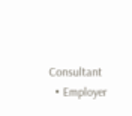Consultant
  • Employer